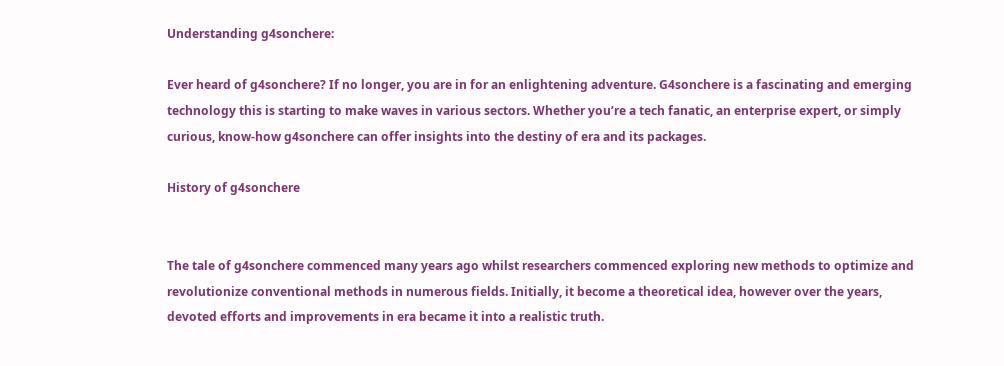Understanding g4sonchere:

Ever heard of g4sonchere? If no longer, you are in for an enlightening adventure. G4sonchere is a fascinating and emerging technology this is starting to make waves in various sectors. Whether you’re a tech fanatic, an enterprise expert, or simply curious, know-how g4sonchere can offer insights into the destiny of era and its packages.

History of g4sonchere


The tale of g4sonchere commenced many years ago whilst researchers commenced exploring new methods to optimize and revolutionize conventional methods in numerous fields. Initially, it become a theoretical idea, however over the years, devoted efforts and improvements in era became it into a realistic truth.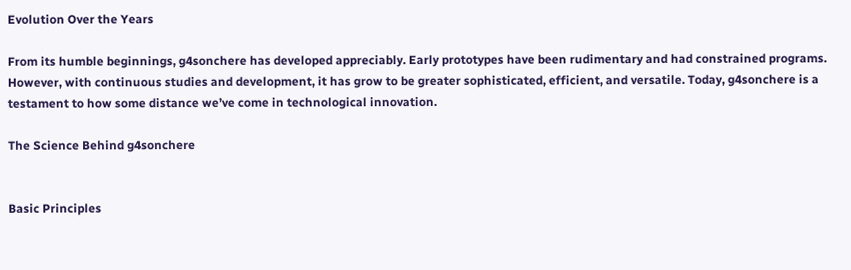Evolution Over the Years

From its humble beginnings, g4sonchere has developed appreciably. Early prototypes have been rudimentary and had constrained programs. However, with continuous studies and development, it has grow to be greater sophisticated, efficient, and versatile. Today, g4sonchere is a testament to how some distance we’ve come in technological innovation.

The Science Behind g4sonchere


Basic Principles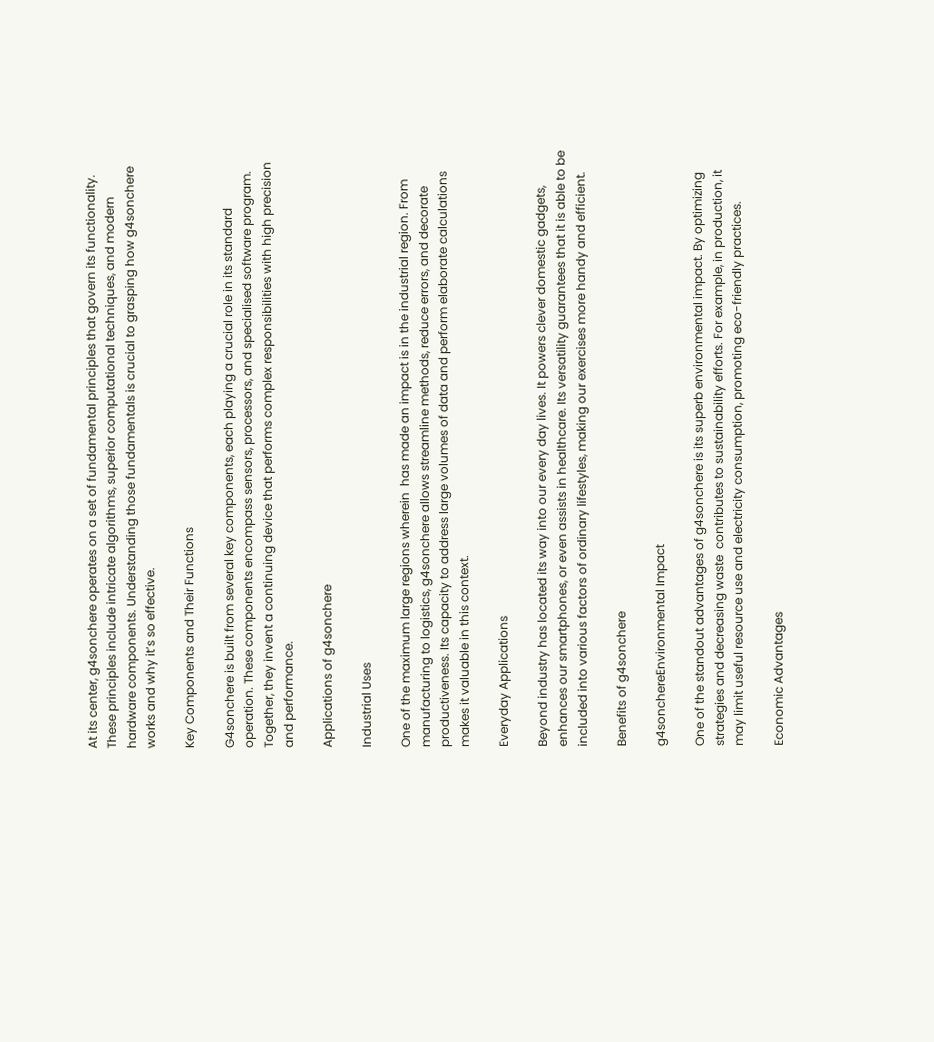At its center, g4sonchere operates on a set of fundamental principles that govern its functionality. These principles include intricate algorithms, superior computational techniques, and modern hardware components. Understanding those fundamentals is crucial to grasping how g4sonchere works and why it’s so effective.

Key Components and Their Functions

G4sonchere is built from several key components, each playing a crucial role in its standard operation. These components encompass sensors, processors, and specialised software program. Together, they invent a continuing device that performs complex responsibilities with high precision and performance.

Applications of g4sonchere

Industrial Uses

One of the maximum large regions wherein  has made an impact is in the industrial region. From manufacturing to logistics, g4sonchere allows streamline methods, reduce errors, and decorate productiveness. Its capacity to address large volumes of data and perform elaborate calculations makes it valuable in this context.

Everyday Applications

Beyond industry has located its way into our every day lives. It powers clever domestic gadgets, enhances our smartphones, or even assists in healthcare. Its versatility guarantees that it is able to be included into various factors of ordinary lifestyles, making our exercises more handy and efficient.

Benefits of g4sonchere

g4sonchereEnvironmental Impact

One of the standout advantages of g4sonchere is its superb environmental impact. By optimizing strategies and decreasing waste  contributes to sustainability efforts. For example, in production, it may limit useful resource use and electricity consumption, promoting eco-friendly practices.

Economic Advantages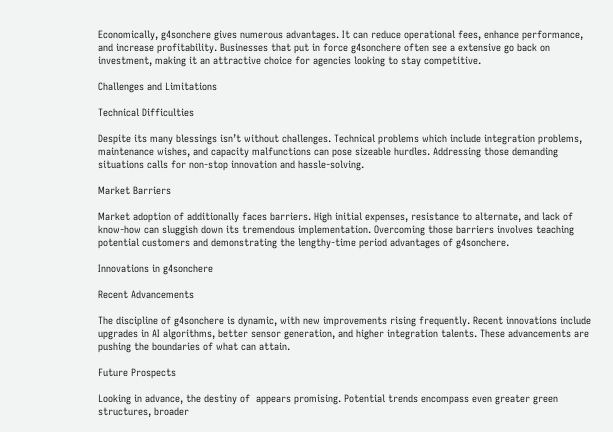Economically, g4sonchere gives numerous advantages. It can reduce operational fees, enhance performance, and increase profitability. Businesses that put in force g4sonchere often see a extensive go back on investment, making it an attractive choice for agencies looking to stay competitive.

Challenges and Limitations

Technical Difficulties

Despite its many blessings isn’t without challenges. Technical problems which include integration problems, maintenance wishes, and capacity malfunctions can pose sizeable hurdles. Addressing those demanding situations calls for non-stop innovation and hassle-solving.

Market Barriers

Market adoption of additionally faces barriers. High initial expenses, resistance to alternate, and lack of know-how can sluggish down its tremendous implementation. Overcoming those barriers involves teaching potential customers and demonstrating the lengthy-time period advantages of g4sonchere.

Innovations in g4sonchere

Recent Advancements

The discipline of g4sonchere is dynamic, with new improvements rising frequently. Recent innovations include upgrades in AI algorithms, better sensor generation, and higher integration talents. These advancements are pushing the boundaries of what can attain.

Future Prospects

Looking in advance, the destiny of  appears promising. Potential trends encompass even greater green structures, broader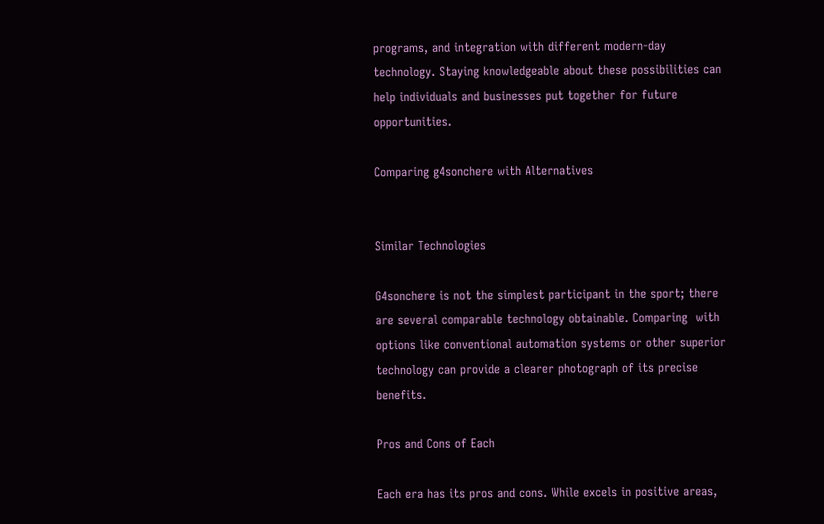programs, and integration with different modern-day technology. Staying knowledgeable about these possibilities can help individuals and businesses put together for future opportunities.

Comparing g4sonchere with Alternatives


Similar Technologies

G4sonchere is not the simplest participant in the sport; there are several comparable technology obtainable. Comparing  with options like conventional automation systems or other superior technology can provide a clearer photograph of its precise benefits.

Pros and Cons of Each

Each era has its pros and cons. While excels in positive areas,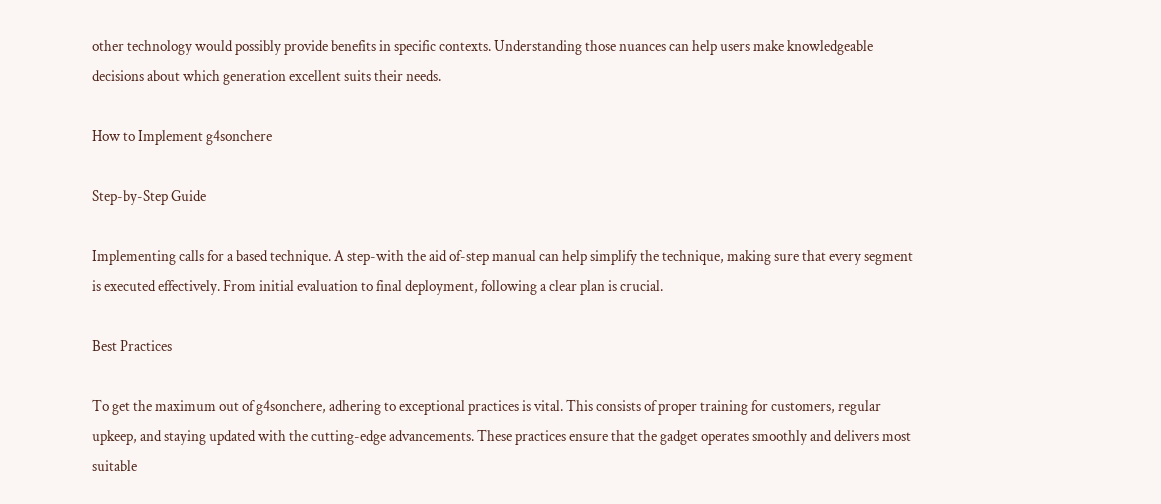other technology would possibly provide benefits in specific contexts. Understanding those nuances can help users make knowledgeable decisions about which generation excellent suits their needs.

How to Implement g4sonchere

Step-by-Step Guide

Implementing calls for a based technique. A step-with the aid of-step manual can help simplify the technique, making sure that every segment is executed effectively. From initial evaluation to final deployment, following a clear plan is crucial.

Best Practices

To get the maximum out of g4sonchere, adhering to exceptional practices is vital. This consists of proper training for customers, regular upkeep, and staying updated with the cutting-edge advancements. These practices ensure that the gadget operates smoothly and delivers most suitable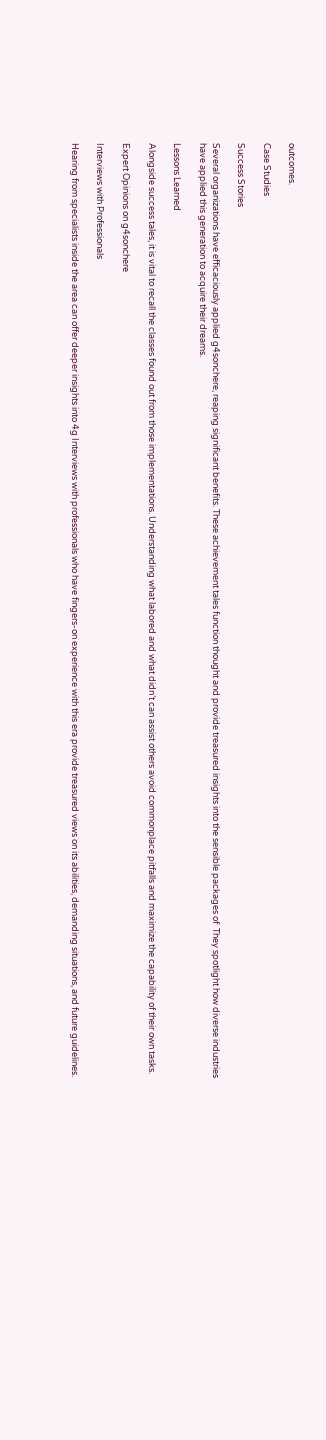outcomes.

Case Studies

Success Stories

Several organizations have efficaciously applied g4sonchere, reaping significant benefits. These achievement tales function thought and provide treasured insights into the sensible packages of  They spotlight how diverse industries have applied this generation to acquire their dreams.

Lessons Learned

Alongside success tales, it is vital to recall the classes found out from those implementations. Understanding what labored and what didn’t can assist others avoid commonplace pitfalls and maximize the capability of their own tasks.

Expert Opinions on g4sonchere

Interviews with Professionals

Hearing from specialists inside the area can offer deeper insights into 4g Interviews with professionals who have fingers-on experience with this era provide treasured views on its abilities, demanding situations, and future guidelines.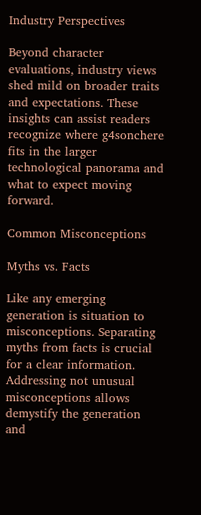Industry Perspectives

Beyond character evaluations, industry views shed mild on broader traits and expectations. These insights can assist readers recognize where g4sonchere fits in the larger technological panorama and what to expect moving forward.

Common Misconceptions

Myths vs. Facts

Like any emerging generation is situation to misconceptions. Separating myths from facts is crucial for a clear information. Addressing not unusual misconceptions allows demystify the generation and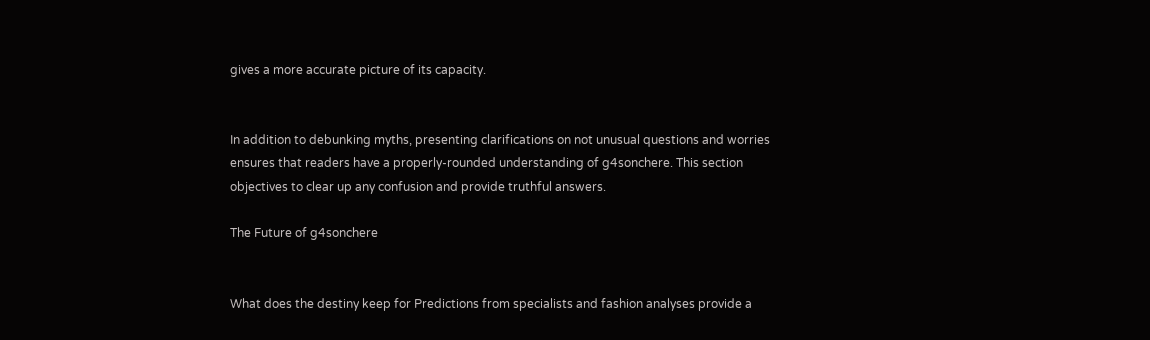gives a more accurate picture of its capacity.


In addition to debunking myths, presenting clarifications on not unusual questions and worries ensures that readers have a properly-rounded understanding of g4sonchere. This section objectives to clear up any confusion and provide truthful answers.

The Future of g4sonchere


What does the destiny keep for Predictions from specialists and fashion analyses provide a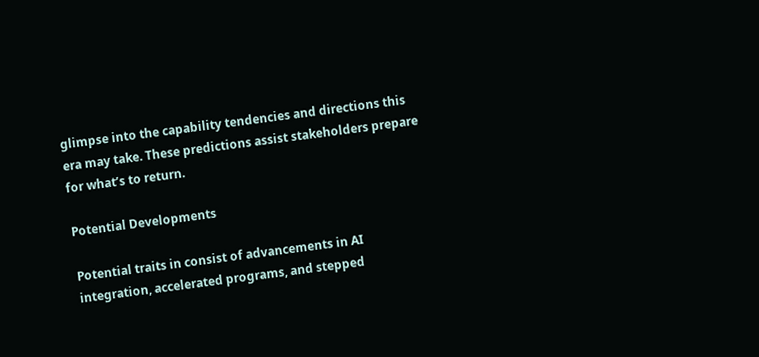glimpse into the capability tendencies and directions this era may take. These predictions assist stakeholders prepare for what’s to return.

Potential Developments

Potential traits in consist of advancements in AI integration, accelerated programs, and stepped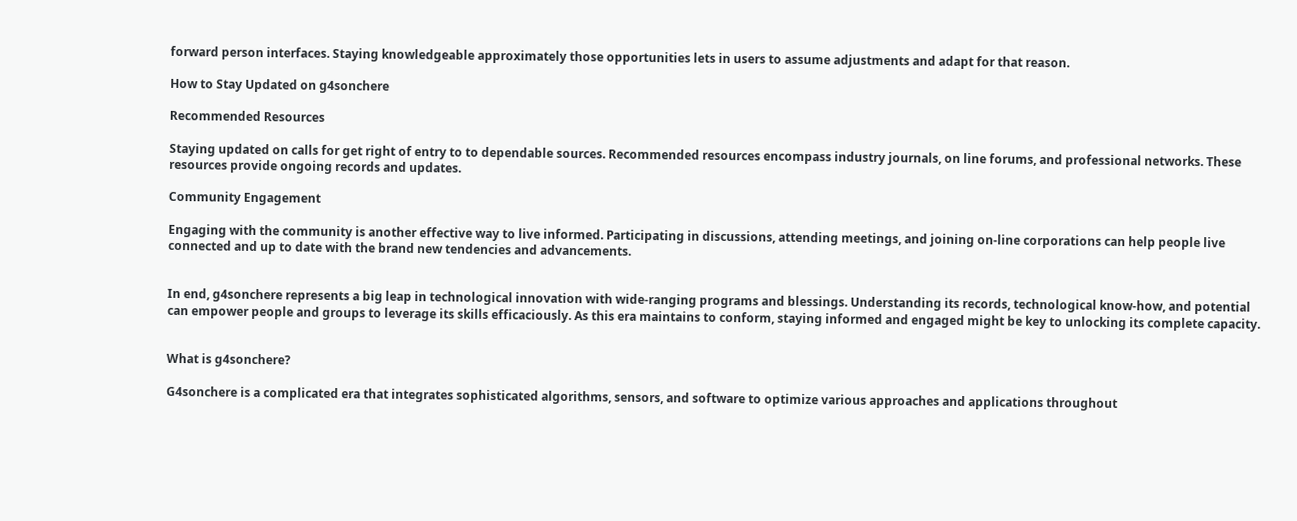forward person interfaces. Staying knowledgeable approximately those opportunities lets in users to assume adjustments and adapt for that reason.

How to Stay Updated on g4sonchere

Recommended Resources

Staying updated on calls for get right of entry to to dependable sources. Recommended resources encompass industry journals, on line forums, and professional networks. These resources provide ongoing records and updates.

Community Engagement

Engaging with the community is another effective way to live informed. Participating in discussions, attending meetings, and joining on-line corporations can help people live connected and up to date with the brand new tendencies and advancements.


In end, g4sonchere represents a big leap in technological innovation with wide-ranging programs and blessings. Understanding its records, technological know-how, and potential can empower people and groups to leverage its skills efficaciously. As this era maintains to conform, staying informed and engaged might be key to unlocking its complete capacity.


What is g4sonchere?

G4sonchere is a complicated era that integrates sophisticated algorithms, sensors, and software to optimize various approaches and applications throughout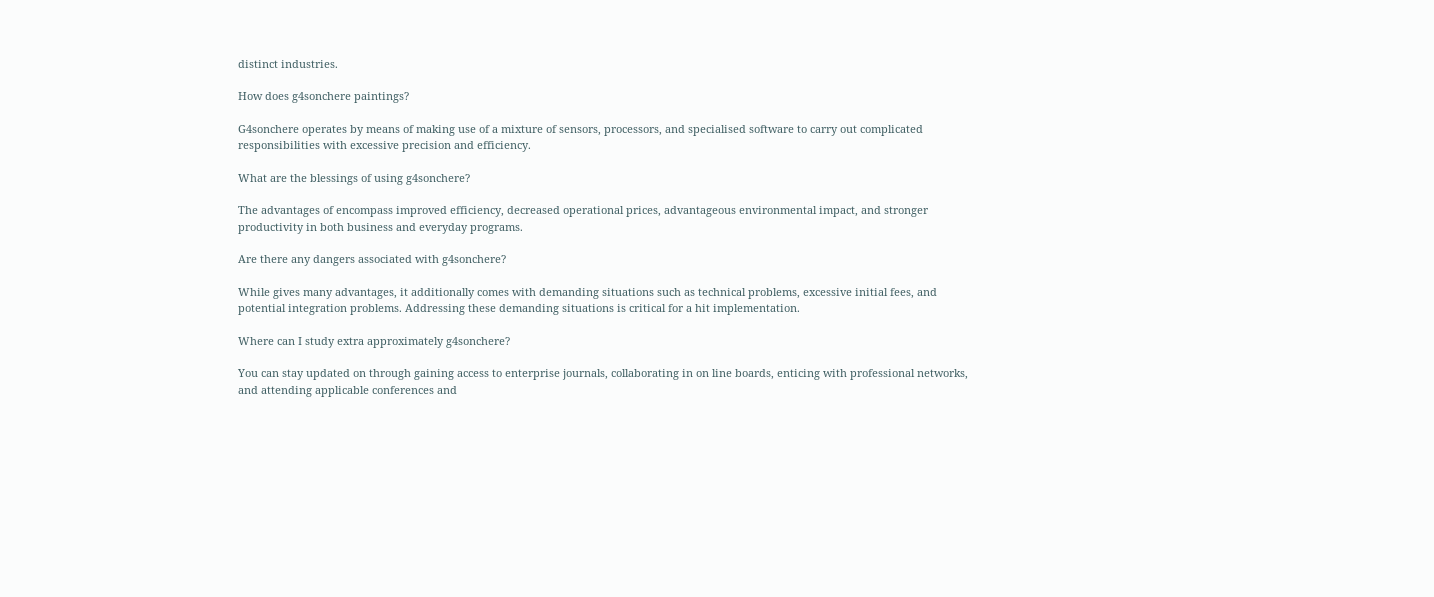distinct industries.

How does g4sonchere paintings?

G4sonchere operates by means of making use of a mixture of sensors, processors, and specialised software to carry out complicated responsibilities with excessive precision and efficiency.

What are the blessings of using g4sonchere?

The advantages of encompass improved efficiency, decreased operational prices, advantageous environmental impact, and stronger productivity in both business and everyday programs.

Are there any dangers associated with g4sonchere?

While gives many advantages, it additionally comes with demanding situations such as technical problems, excessive initial fees, and potential integration problems. Addressing these demanding situations is critical for a hit implementation.

Where can I study extra approximately g4sonchere?

You can stay updated on through gaining access to enterprise journals, collaborating in on line boards, enticing with professional networks, and attending applicable conferences and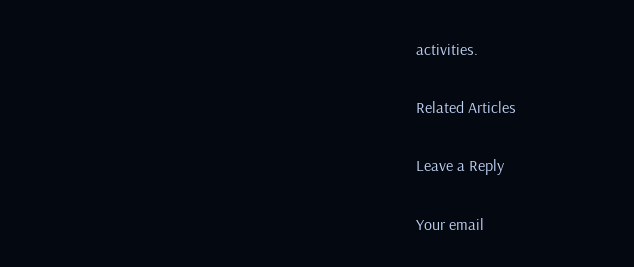activities.

Related Articles

Leave a Reply

Your email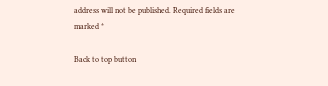address will not be published. Required fields are marked *

Back to top button